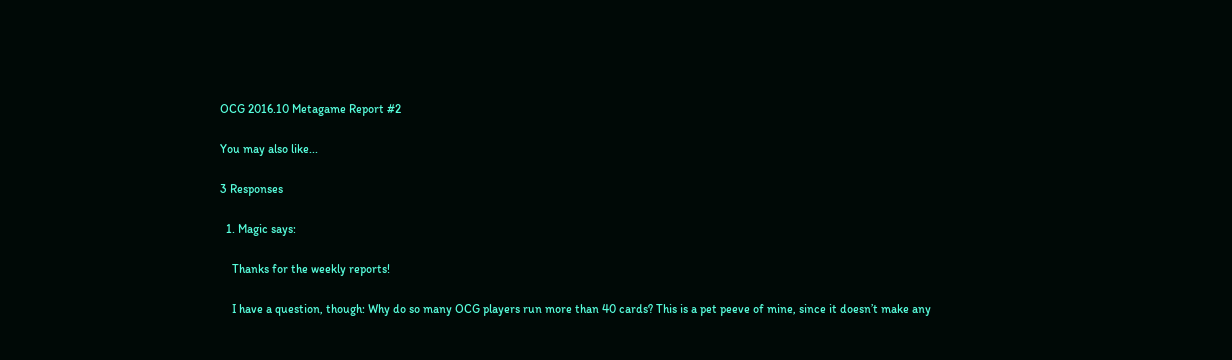OCG 2016.10 Metagame Report #2

You may also like...

3 Responses

  1. Magic says:

    Thanks for the weekly reports!

    I have a question, though: Why do so many OCG players run more than 40 cards? This is a pet peeve of mine, since it doesn’t make any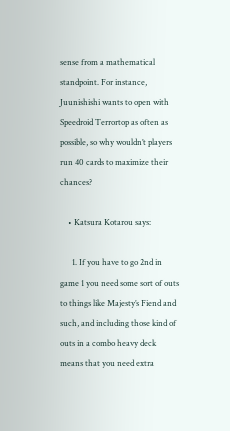sense from a mathematical standpoint. For instance, Juunishishi wants to open with Speedroid Terrortop as often as possible, so why wouldn’t players run 40 cards to maximize their chances?

    • Katsura Kotarou says:

      1. If you have to go 2nd in game 1 you need some sort of outs to things like Majesty’s Fiend and such, and including those kind of outs in a combo heavy deck means that you need extra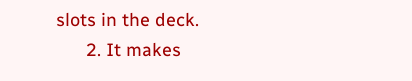slots in the deck.
      2. It makes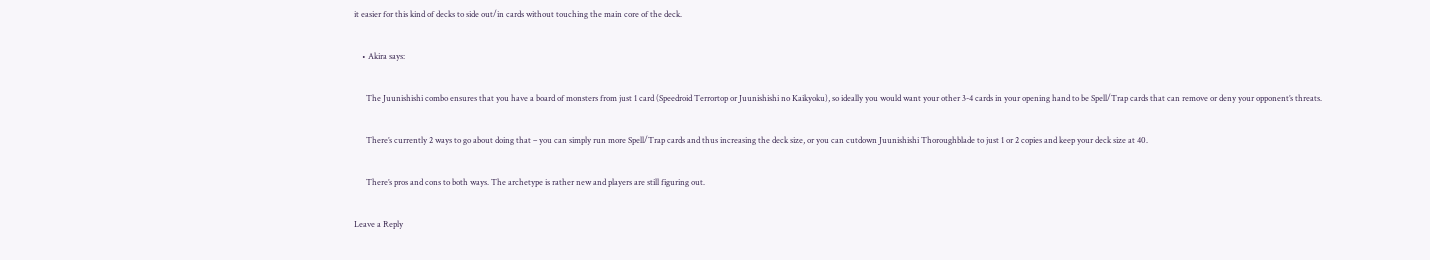it easier for this kind of decks to side out/in cards without touching the main core of the deck.

    • Akira says:

      The Juunishishi combo ensures that you have a board of monsters from just 1 card (Speedroid Terrortop or Juunishishi no Kaikyoku), so ideally you would want your other 3-4 cards in your opening hand to be Spell/Trap cards that can remove or deny your opponent’s threats.

      There’s currently 2 ways to go about doing that – you can simply run more Spell/Trap cards and thus increasing the deck size, or you can cutdown Juunishishi Thoroughblade to just 1 or 2 copies and keep your deck size at 40.

      There’s pros and cons to both ways. The archetype is rather new and players are still figuring out.

Leave a Reply